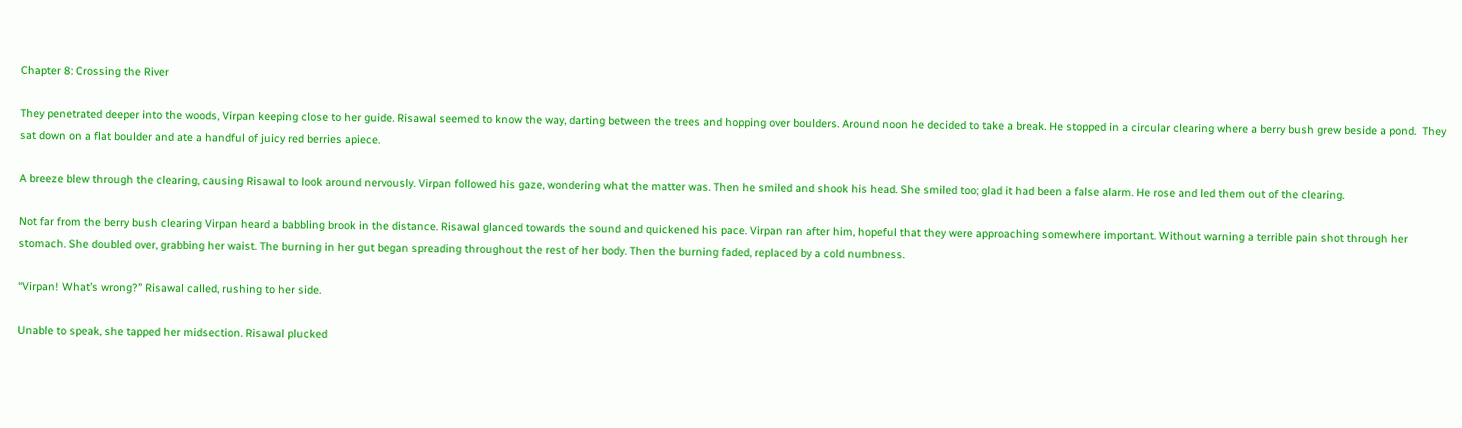Chapter 8: Crossing the River

They penetrated deeper into the woods, Virpan keeping close to her guide. Risawal seemed to know the way, darting between the trees and hopping over boulders. Around noon he decided to take a break. He stopped in a circular clearing where a berry bush grew beside a pond.  They sat down on a flat boulder and ate a handful of juicy red berries apiece.

A breeze blew through the clearing, causing Risawal to look around nervously. Virpan followed his gaze, wondering what the matter was. Then he smiled and shook his head. She smiled too; glad it had been a false alarm. He rose and led them out of the clearing.

Not far from the berry bush clearing Virpan heard a babbling brook in the distance. Risawal glanced towards the sound and quickened his pace. Virpan ran after him, hopeful that they were approaching somewhere important. Without warning a terrible pain shot through her stomach. She doubled over, grabbing her waist. The burning in her gut began spreading throughout the rest of her body. Then the burning faded, replaced by a cold numbness.

“Virpan! What’s wrong?” Risawal called, rushing to her side.

Unable to speak, she tapped her midsection. Risawal plucked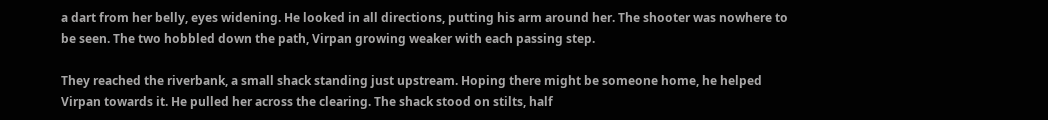a dart from her belly, eyes widening. He looked in all directions, putting his arm around her. The shooter was nowhere to be seen. The two hobbled down the path, Virpan growing weaker with each passing step.

They reached the riverbank, a small shack standing just upstream. Hoping there might be someone home, he helped Virpan towards it. He pulled her across the clearing. The shack stood on stilts, half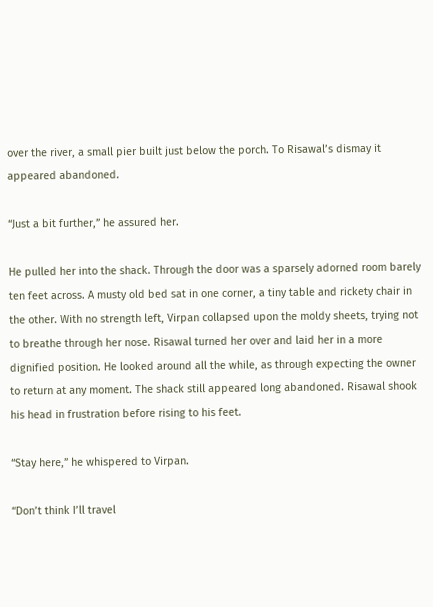over the river, a small pier built just below the porch. To Risawal’s dismay it appeared abandoned.

“Just a bit further,” he assured her.

He pulled her into the shack. Through the door was a sparsely adorned room barely ten feet across. A musty old bed sat in one corner, a tiny table and rickety chair in the other. With no strength left, Virpan collapsed upon the moldy sheets, trying not to breathe through her nose. Risawal turned her over and laid her in a more dignified position. He looked around all the while, as through expecting the owner to return at any moment. The shack still appeared long abandoned. Risawal shook his head in frustration before rising to his feet.

“Stay here,” he whispered to Virpan.

“Don’t think I’ll travel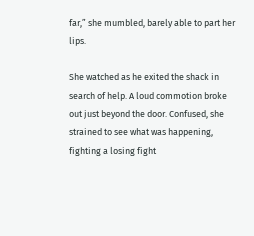far,” she mumbled, barely able to part her lips.

She watched as he exited the shack in search of help. A loud commotion broke out just beyond the door. Confused, she strained to see what was happening, fighting a losing fight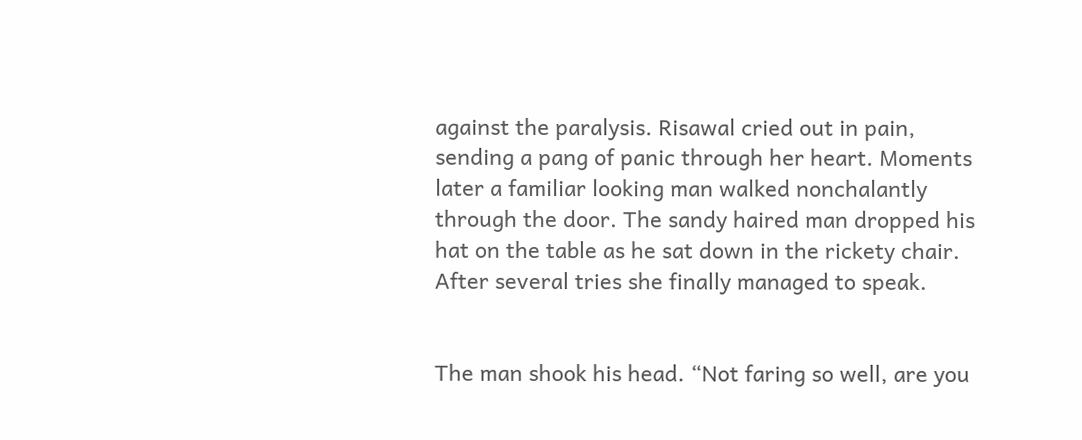against the paralysis. Risawal cried out in pain, sending a pang of panic through her heart. Moments later a familiar looking man walked nonchalantly through the door. The sandy haired man dropped his hat on the table as he sat down in the rickety chair. After several tries she finally managed to speak.


The man shook his head. “Not faring so well, are you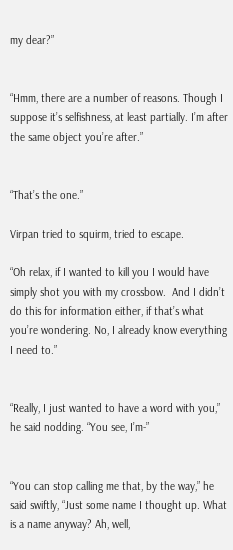my dear?”


“Hmm, there are a number of reasons. Though I suppose it’s selfishness, at least partially. I’m after the same object you’re after.”


“That’s the one.”

Virpan tried to squirm, tried to escape.

“Oh relax, if I wanted to kill you I would have simply shot you with my crossbow.  And I didn’t do this for information either, if that’s what you’re wondering. No, I already know everything I need to.”


“Really, I just wanted to have a word with you,” he said nodding. “You see, I’m-”


“You can stop calling me that, by the way,” he said swiftly, “Just some name I thought up. What is a name anyway? Ah, well,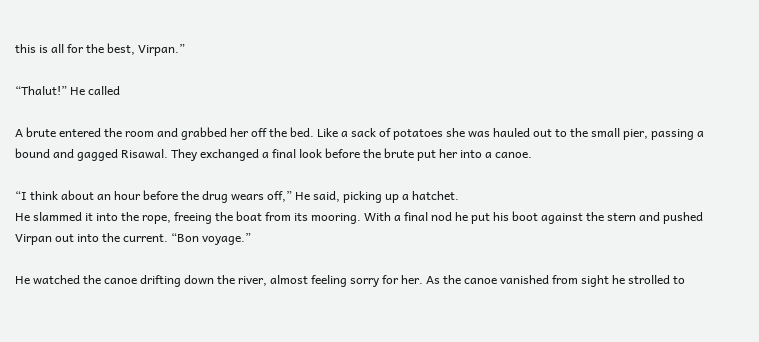this is all for the best, Virpan.”

“Thalut!” He called

A brute entered the room and grabbed her off the bed. Like a sack of potatoes she was hauled out to the small pier, passing a bound and gagged Risawal. They exchanged a final look before the brute put her into a canoe.

“I think about an hour before the drug wears off,” He said, picking up a hatchet.
He slammed it into the rope, freeing the boat from its mooring. With a final nod he put his boot against the stern and pushed Virpan out into the current. “Bon voyage.”

He watched the canoe drifting down the river, almost feeling sorry for her. As the canoe vanished from sight he strolled to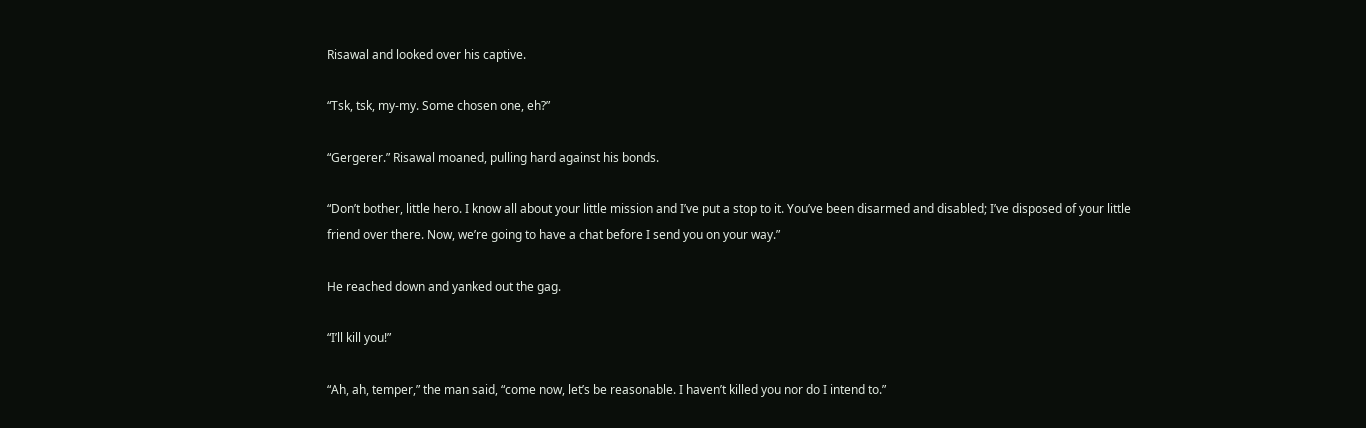Risawal and looked over his captive.

“Tsk, tsk, my-my. Some chosen one, eh?”

“Gergerer.” Risawal moaned, pulling hard against his bonds.

“Don’t bother, little hero. I know all about your little mission and I’ve put a stop to it. You’ve been disarmed and disabled; I’ve disposed of your little friend over there. Now, we’re going to have a chat before I send you on your way.”

He reached down and yanked out the gag.

“I’ll kill you!”

“Ah, ah, temper,” the man said, “come now, let’s be reasonable. I haven’t killed you nor do I intend to.”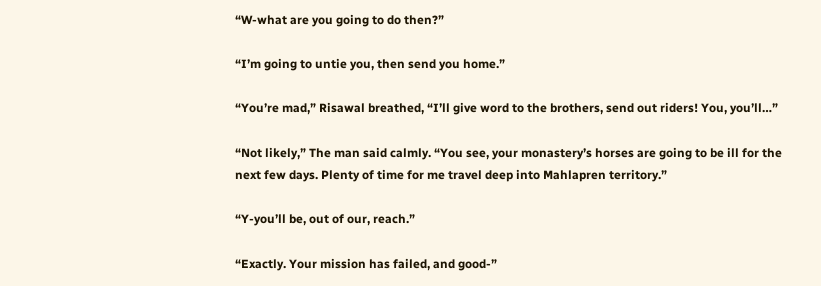“W-what are you going to do then?”

“I’m going to untie you, then send you home.”

“You’re mad,” Risawal breathed, “I’ll give word to the brothers, send out riders! You, you’ll…”

“Not likely,” The man said calmly. “You see, your monastery’s horses are going to be ill for the next few days. Plenty of time for me travel deep into Mahlapren territory.”

“Y-you’ll be, out of our, reach.”

“Exactly. Your mission has failed, and good-”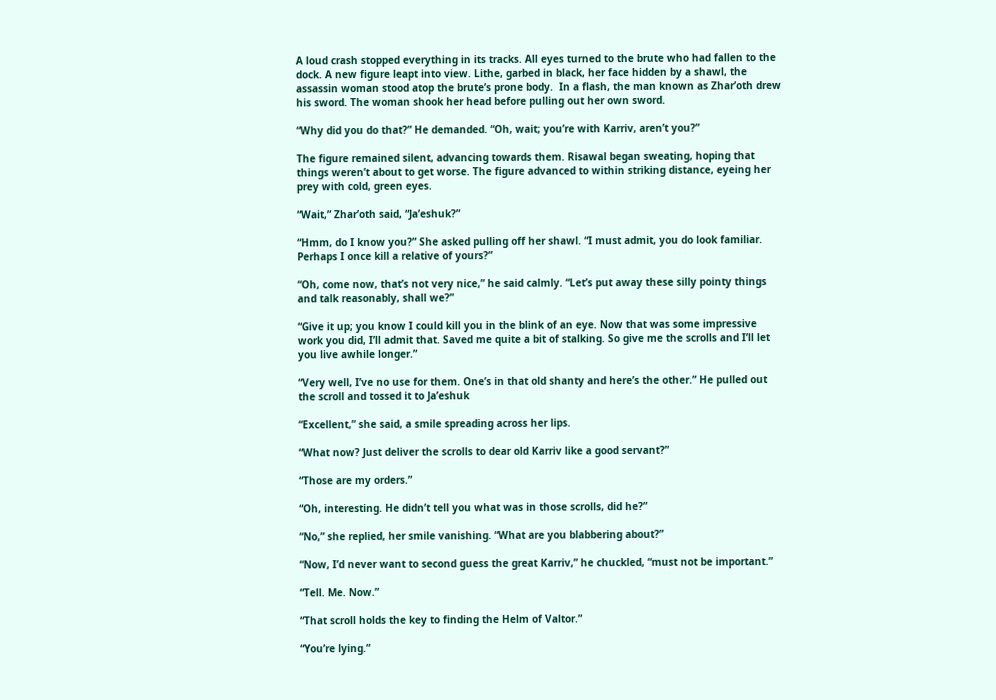A loud crash stopped everything in its tracks. All eyes turned to the brute who had fallen to the dock. A new figure leapt into view. Lithe, garbed in black, her face hidden by a shawl, the assassin woman stood atop the brute’s prone body.  In a flash, the man known as Zhar’oth drew his sword. The woman shook her head before pulling out her own sword.

“Why did you do that?” He demanded. “Oh, wait; you’re with Karriv, aren’t you?”

The figure remained silent, advancing towards them. Risawal began sweating, hoping that things weren’t about to get worse. The figure advanced to within striking distance, eyeing her prey with cold, green eyes.

“Wait,” Zhar’oth said, “Ja’eshuk?”

“Hmm, do I know you?” She asked pulling off her shawl. “I must admit, you do look familiar. Perhaps I once kill a relative of yours?”

“Oh, come now, that’s not very nice,” he said calmly. “Let’s put away these silly pointy things and talk reasonably, shall we?”

“Give it up; you know I could kill you in the blink of an eye. Now that was some impressive work you did, I’ll admit that. Saved me quite a bit of stalking. So give me the scrolls and I’ll let you live awhile longer.”

“Very well, I’ve no use for them. One’s in that old shanty and here’s the other.” He pulled out the scroll and tossed it to Ja’eshuk

“Excellent,” she said, a smile spreading across her lips.

“What now? Just deliver the scrolls to dear old Karriv like a good servant?”

“Those are my orders.”

“Oh, interesting. He didn’t tell you what was in those scrolls, did he?”

“No,” she replied, her smile vanishing. “What are you blabbering about?”

“Now, I’d never want to second guess the great Karriv,” he chuckled, “must not be important.”

“Tell. Me. Now.”

“That scroll holds the key to finding the Helm of Valtor.”

“You’re lying.”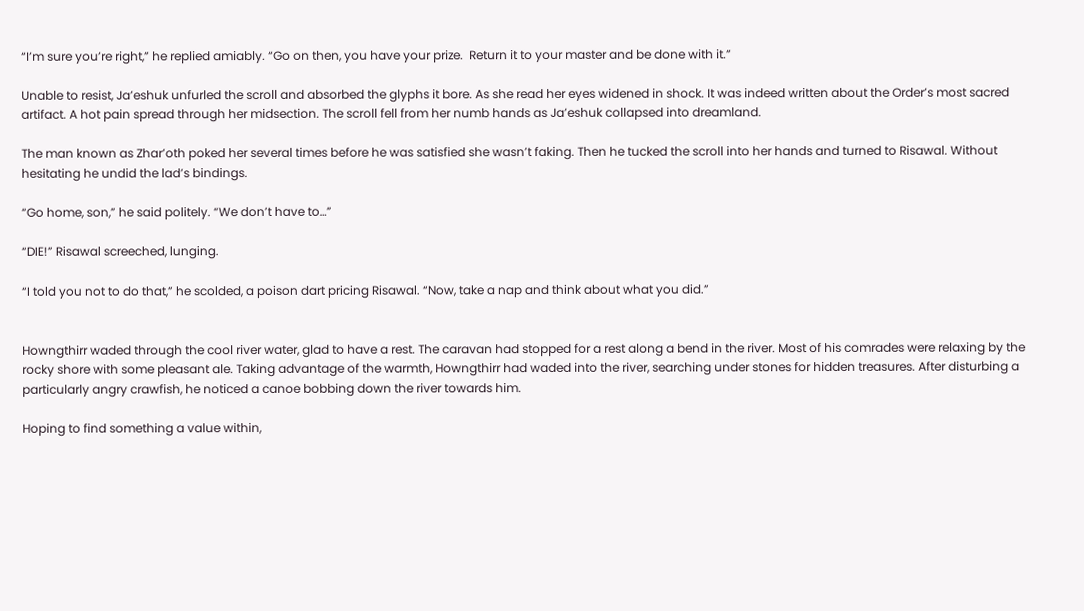“I’m sure you’re right,” he replied amiably. “Go on then, you have your prize.  Return it to your master and be done with it.”

Unable to resist, Ja’eshuk unfurled the scroll and absorbed the glyphs it bore. As she read her eyes widened in shock. It was indeed written about the Order’s most sacred artifact. A hot pain spread through her midsection. The scroll fell from her numb hands as Ja’eshuk collapsed into dreamland.

The man known as Zhar’oth poked her several times before he was satisfied she wasn’t faking. Then he tucked the scroll into her hands and turned to Risawal. Without hesitating he undid the lad’s bindings.

“Go home, son,” he said politely. “We don’t have to…”

“DIE!” Risawal screeched, lunging.

“I told you not to do that,” he scolded, a poison dart pricing Risawal. “Now, take a nap and think about what you did.”


Howngthirr waded through the cool river water, glad to have a rest. The caravan had stopped for a rest along a bend in the river. Most of his comrades were relaxing by the rocky shore with some pleasant ale. Taking advantage of the warmth, Howngthirr had waded into the river, searching under stones for hidden treasures. After disturbing a particularly angry crawfish, he noticed a canoe bobbing down the river towards him.

Hoping to find something a value within,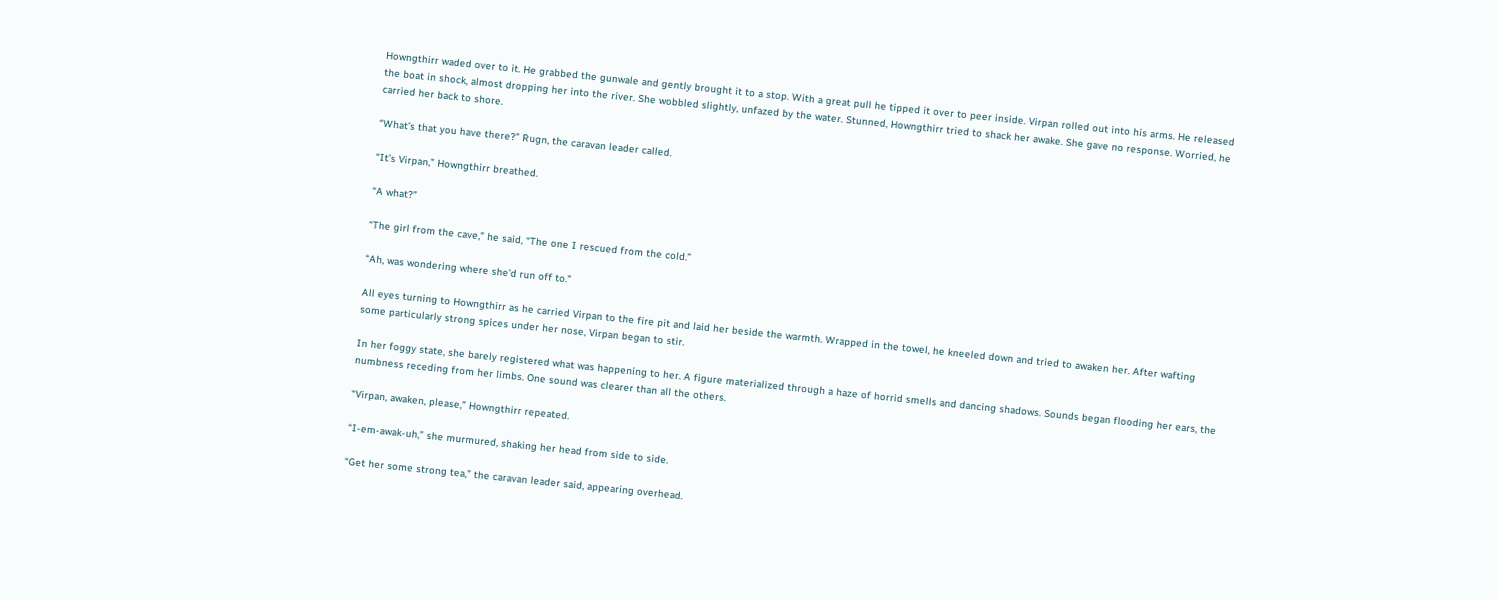Howngthirr waded over to it. He grabbed the gunwale and gently brought it to a stop. With a great pull he tipped it over to peer inside. Virpan rolled out into his arms. He released the boat in shock, almost dropping her into the river. She wobbled slightly, unfazed by the water. Stunned, Howngthirr tried to shack her awake. She gave no response. Worried, he carried her back to shore.

“What’s that you have there?” Rugn, the caravan leader called.

“It’s Virpan,” Howngthirr breathed.

“A what?”

“The girl from the cave,” he said, “The one I rescued from the cold.”

“Ah, was wondering where she’d run off to.”

All eyes turning to Howngthirr as he carried Virpan to the fire pit and laid her beside the warmth. Wrapped in the towel, he kneeled down and tried to awaken her. After wafting some particularly strong spices under her nose, Virpan began to stir.

In her foggy state, she barely registered what was happening to her. A figure materialized through a haze of horrid smells and dancing shadows. Sounds began flooding her ears, the numbness receding from her limbs. One sound was clearer than all the others.

“Virpan, awaken, please,” Howngthirr repeated.

“I-em-awak-uh,” she murmured, shaking her head from side to side.

“Get her some strong tea,” the caravan leader said, appearing overhead.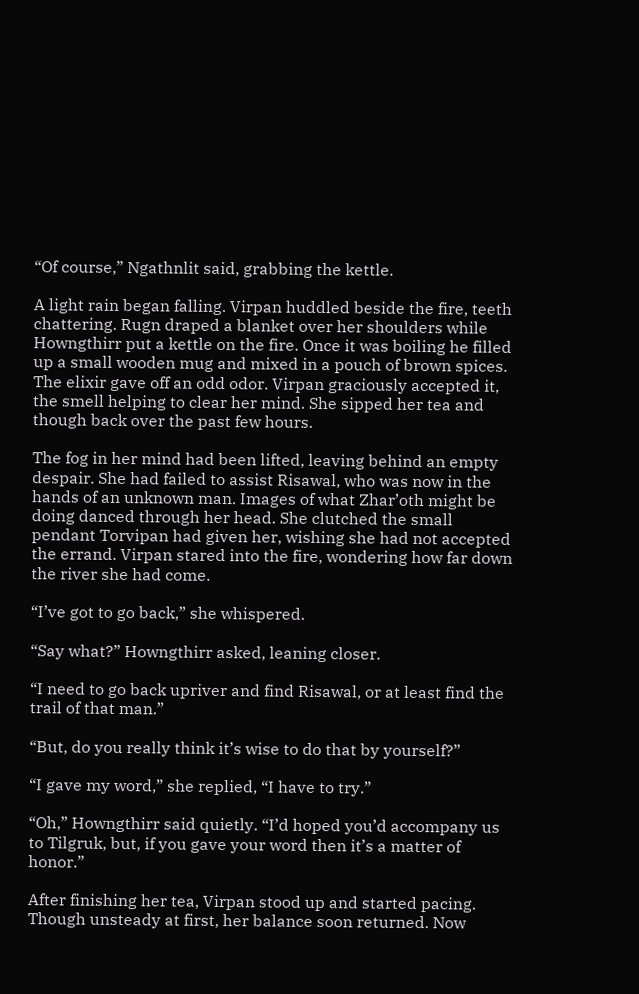“Of course,” Ngathnlit said, grabbing the kettle.

A light rain began falling. Virpan huddled beside the fire, teeth chattering. Rugn draped a blanket over her shoulders while Howngthirr put a kettle on the fire. Once it was boiling he filled up a small wooden mug and mixed in a pouch of brown spices. The elixir gave off an odd odor. Virpan graciously accepted it, the smell helping to clear her mind. She sipped her tea and though back over the past few hours.

The fog in her mind had been lifted, leaving behind an empty despair. She had failed to assist Risawal, who was now in the hands of an unknown man. Images of what Zhar’oth might be doing danced through her head. She clutched the small pendant Torvipan had given her, wishing she had not accepted the errand. Virpan stared into the fire, wondering how far down the river she had come.

“I’ve got to go back,” she whispered.

“Say what?” Howngthirr asked, leaning closer.

“I need to go back upriver and find Risawal, or at least find the trail of that man.”

“But, do you really think it’s wise to do that by yourself?”

“I gave my word,” she replied, “I have to try.”

“Oh,” Howngthirr said quietly. “I’d hoped you’d accompany us to Tilgruk, but, if you gave your word then it’s a matter of honor.”

After finishing her tea, Virpan stood up and started pacing. Though unsteady at first, her balance soon returned. Now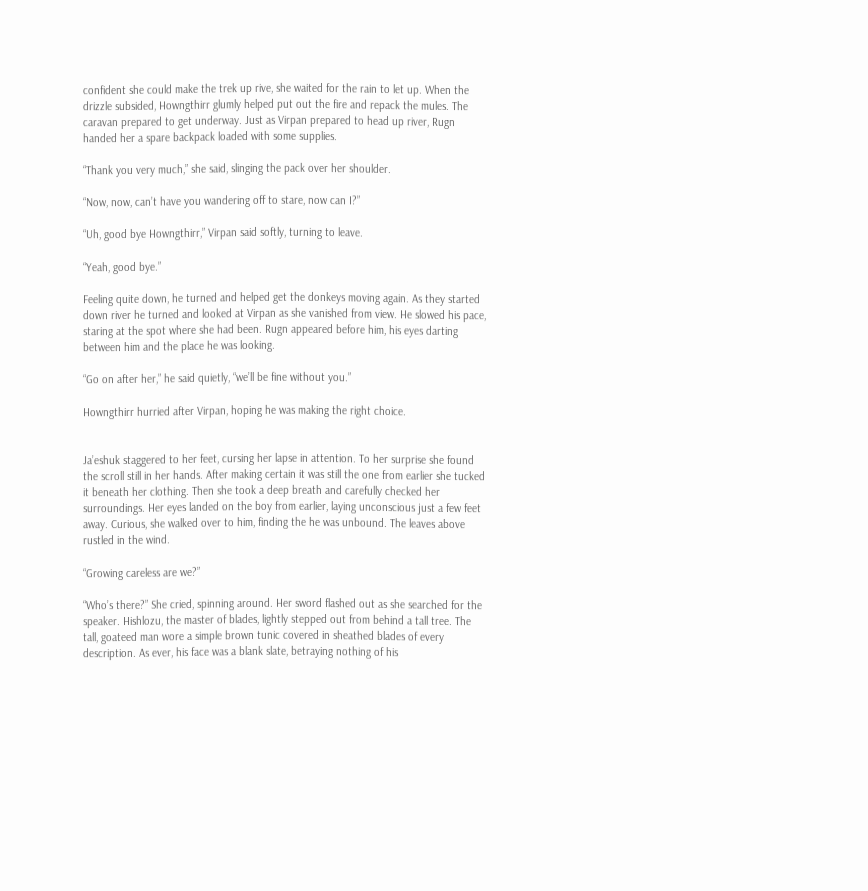confident she could make the trek up rive, she waited for the rain to let up. When the drizzle subsided, Howngthirr glumly helped put out the fire and repack the mules. The caravan prepared to get underway. Just as Virpan prepared to head up river, Rugn handed her a spare backpack loaded with some supplies.

“Thank you very much,” she said, slinging the pack over her shoulder.

“Now, now, can’t have you wandering off to stare, now can I?”

“Uh, good bye Howngthirr,” Virpan said softly, turning to leave.

“Yeah, good bye.”

Feeling quite down, he turned and helped get the donkeys moving again. As they started down river he turned and looked at Virpan as she vanished from view. He slowed his pace, staring at the spot where she had been. Rugn appeared before him, his eyes darting between him and the place he was looking.

“Go on after her,” he said quietly, “we’ll be fine without you.”

Howngthirr hurried after Virpan, hoping he was making the right choice.


Ja’eshuk staggered to her feet, cursing her lapse in attention. To her surprise she found the scroll still in her hands. After making certain it was still the one from earlier she tucked it beneath her clothing. Then she took a deep breath and carefully checked her surroundings. Her eyes landed on the boy from earlier, laying unconscious just a few feet away. Curious, she walked over to him, finding the he was unbound. The leaves above rustled in the wind.

“Growing careless are we?”

“Who’s there?” She cried, spinning around. Her sword flashed out as she searched for the speaker. Hishlozu, the master of blades, lightly stepped out from behind a tall tree. The tall, goateed man wore a simple brown tunic covered in sheathed blades of every description. As ever, his face was a blank slate, betraying nothing of his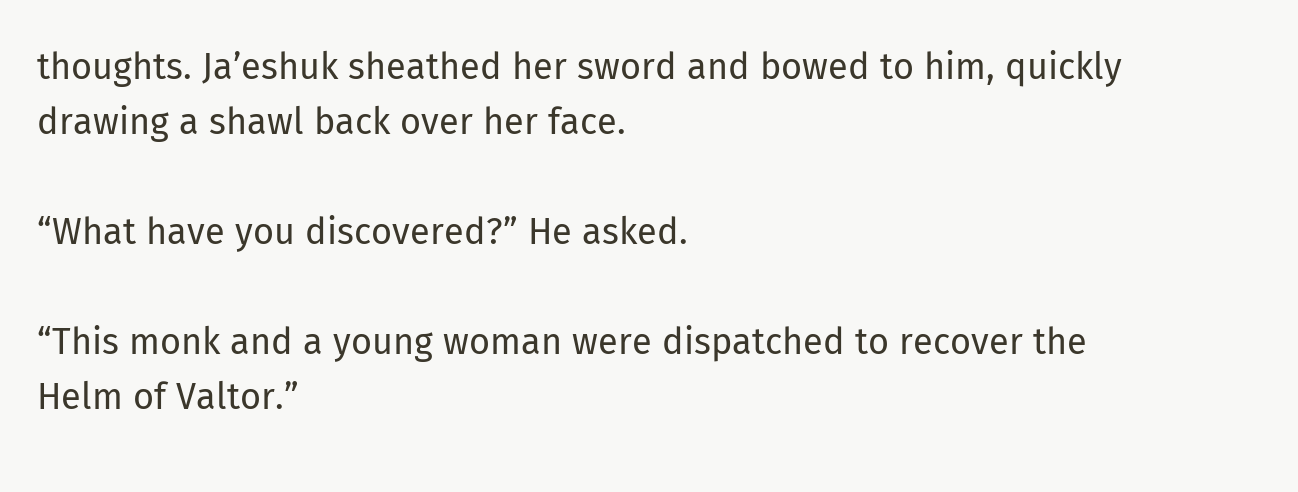thoughts. Ja’eshuk sheathed her sword and bowed to him, quickly drawing a shawl back over her face.

“What have you discovered?” He asked.

“This monk and a young woman were dispatched to recover the Helm of Valtor.”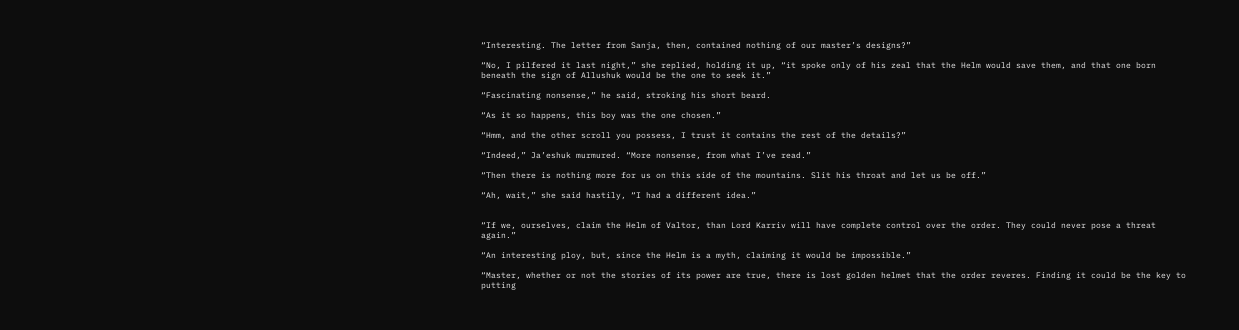“Interesting. The letter from Sanja, then, contained nothing of our master’s designs?”

“No, I pilfered it last night,” she replied, holding it up, “it spoke only of his zeal that the Helm would save them, and that one born beneath the sign of Allushuk would be the one to seek it.”

“Fascinating nonsense,” he said, stroking his short beard.

“As it so happens, this boy was the one chosen.”

“Hmm, and the other scroll you possess, I trust it contains the rest of the details?”

“Indeed,” Ja’eshuk murmured. “More nonsense, from what I’ve read.”

“Then there is nothing more for us on this side of the mountains. Slit his throat and let us be off.”

“Ah, wait,” she said hastily, “I had a different idea.”


“If we, ourselves, claim the Helm of Valtor, than Lord Karriv will have complete control over the order. They could never pose a threat again.”

“An interesting ploy, but, since the Helm is a myth, claiming it would be impossible.”

“Master, whether or not the stories of its power are true, there is lost golden helmet that the order reveres. Finding it could be the key to putting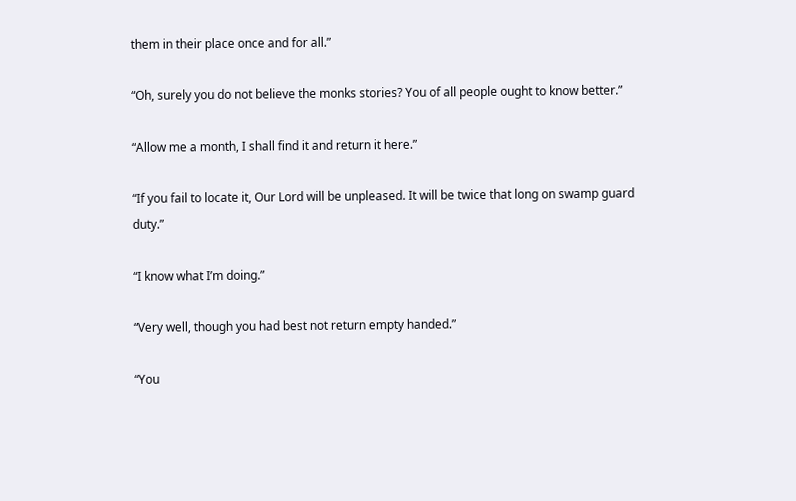them in their place once and for all.”

“Oh, surely you do not believe the monks stories? You of all people ought to know better.”

“Allow me a month, I shall find it and return it here.”

“If you fail to locate it, Our Lord will be unpleased. It will be twice that long on swamp guard duty.”

“I know what I’m doing.”

“Very well, though you had best not return empty handed.”

“You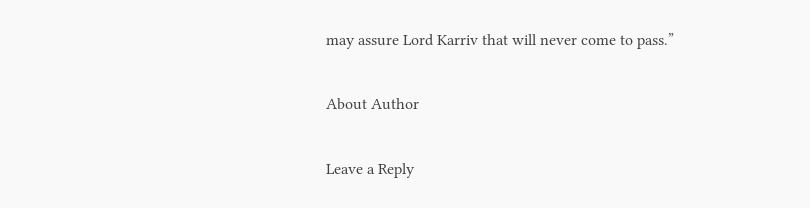may assure Lord Karriv that will never come to pass.”

About Author

Leave a Reply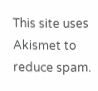This site uses Akismet to reduce spam.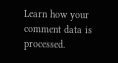Learn how your comment data is processed.